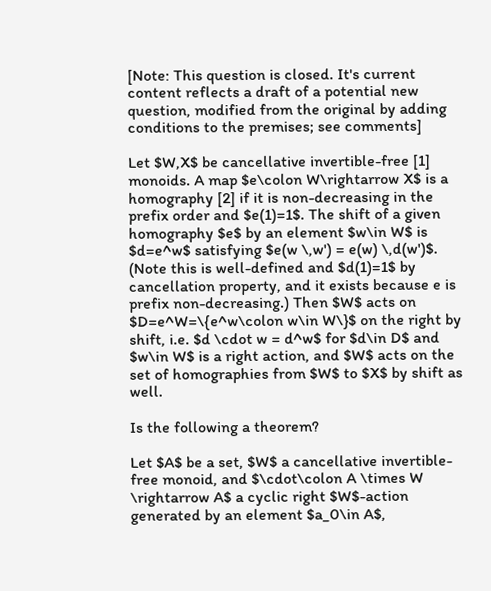[Note: This question is closed. It's current content reflects a draft of a potential new question, modified from the original by adding conditions to the premises; see comments]

Let $W,X$ be cancellative invertible-free [1] monoids. A map $e\colon W\rightarrow X$ is a homography [2] if it is non-decreasing in the prefix order and $e(1)=1$. The shift of a given homography $e$ by an element $w\in W$ is $d=e^w$ satisfying $e(w \,w') = e(w) \,d(w')$. (Note this is well-defined and $d(1)=1$ by cancellation property, and it exists because e is prefix non-decreasing.) Then $W$ acts on $D=e^W=\{e^w\colon w\in W\}$ on the right by shift, i.e. $d \cdot w = d^w$ for $d\in D$ and $w\in W$ is a right action, and $W$ acts on the set of homographies from $W$ to $X$ by shift as well.

Is the following a theorem?

Let $A$ be a set, $W$ a cancellative invertible-free monoid, and $\cdot\colon A \times W \rightarrow A$ a cyclic right $W$-action generated by an element $a_0\in A$,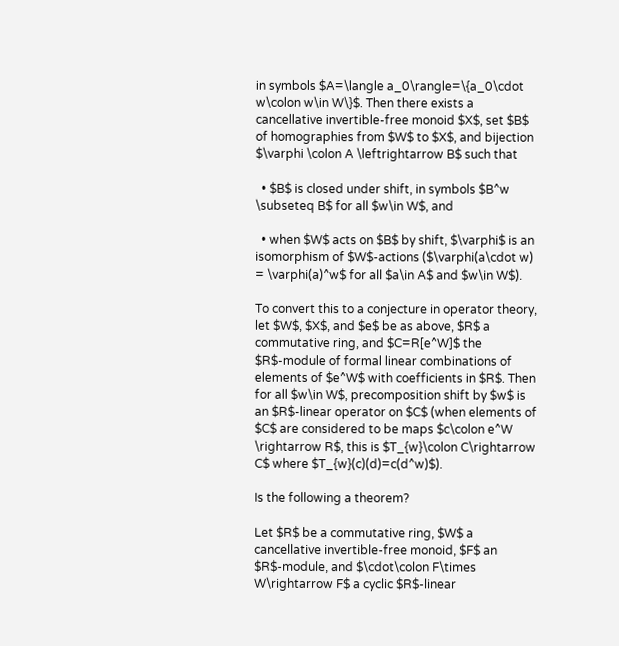in symbols $A=\langle a_0\rangle=\{a_0\cdot w\colon w\in W\}$. Then there exists a cancellative invertible-free monoid $X$, set $B$ of homographies from $W$ to $X$, and bijection $\varphi \colon A \leftrightarrow B$ such that

  • $B$ is closed under shift, in symbols $B^w \subseteq B$ for all $w\in W$, and

  • when $W$ acts on $B$ by shift, $\varphi$ is an isomorphism of $W$-actions ($\varphi(a\cdot w) = \varphi(a)^w$ for all $a\in A$ and $w\in W$).

To convert this to a conjecture in operator theory, let $W$, $X$, and $e$ be as above, $R$ a commutative ring, and $C=R[e^W]$ the $R$-module of formal linear combinations of elements of $e^W$ with coefficients in $R$. Then for all $w\in W$, precomposition shift by $w$ is an $R$-linear operator on $C$ (when elements of $C$ are considered to be maps $c\colon e^W \rightarrow R$, this is $T_{w}\colon C\rightarrow C$ where $T_{w}(c)(d)=c(d^w)$).

Is the following a theorem?

Let $R$ be a commutative ring, $W$ a cancellative invertible-free monoid, $F$ an $R$-module, and $\cdot\colon F\times W\rightarrow F$ a cyclic $R$-linear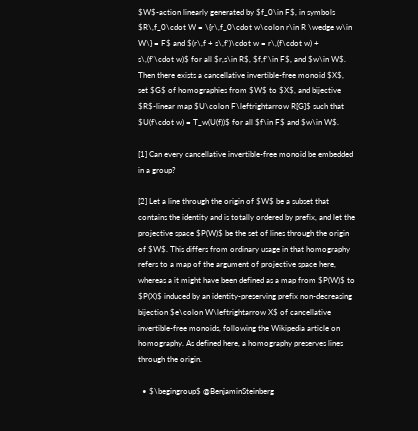$W$-action linearly generated by $f_0\in F$, in symbols $R\,f_0\cdot W = \{r\,f_0\cdot w\colon r\in R \wedge w\in W\} = F$ and $(r\,f + s\,f')\cdot w = r\,(f\cdot w) + s\,(f'\cdot w)$ for all $r,s\in R$, $f,f'\in F$, and $w\in W$. Then there exists a cancellative invertible-free monoid $X$, set $G$ of homographies from $W$ to $X$, and bijective $R$-linear map $U\colon F\leftrightarrow R[G]$ such that $U(f\cdot w) = T_w(U(f))$ for all $f\in F$ and $w\in W$.

[1] Can every cancellative invertible-free monoid be embedded in a group?

[2] Let a line through the origin of $W$ be a subset that contains the identity and is totally ordered by prefix, and let the projective space $P(W)$ be the set of lines through the origin of $W$. This differs from ordinary usage in that homography refers to a map of the argument of projective space here, whereas a it might have been defined as a map from $P(W)$ to $P(X)$ induced by an identity-preserving prefix non-decreasing bijection $e\colon W\leftrightarrow X$ of cancellative invertible-free monoids, following the Wikipedia article on homography. As defined here, a homography preserves lines through the origin.

  • $\begingroup$ @BenjaminSteinberg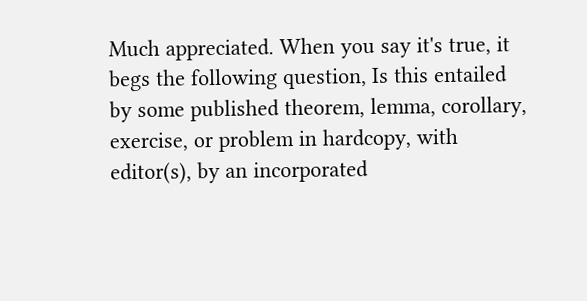Much appreciated. When you say it's true, it begs the following question, Is this entailed by some published theorem, lemma, corollary, exercise, or problem in hardcopy, with editor(s), by an incorporated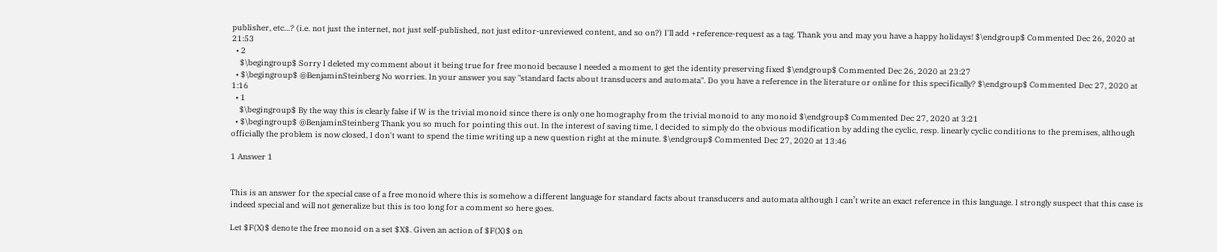publisher, etc...? (i.e. not just the internet, not just self-published, not just editor-unreviewed content, and so on?) I'll add +reference-request as a tag. Thank you and may you have a happy holidays! $\endgroup$ Commented Dec 26, 2020 at 21:53
  • 2
    $\begingroup$ Sorry I deleted my comment about it being true for free monoid because I needed a moment to get the identity preserving fixed $\endgroup$ Commented Dec 26, 2020 at 23:27
  • $\begingroup$ @BenjaminSteinberg No worries. In your answer you say "standard facts about transducers and automata". Do you have a reference in the literature or online for this specifically? $\endgroup$ Commented Dec 27, 2020 at 1:16
  • 1
    $\begingroup$ By the way this is clearly false if W is the trivial monoid since there is only one homography from the trivial monoid to any monoid $\endgroup$ Commented Dec 27, 2020 at 3:21
  • $\begingroup$ @BenjaminSteinberg Thank you so much for pointing this out. In the interest of saving time, I decided to simply do the obvious modification by adding the cyclic, resp. linearly cyclic conditions to the premises, although officially the problem is now closed, I don't want to spend the time writing up a new question right at the minute. $\endgroup$ Commented Dec 27, 2020 at 13:46

1 Answer 1


This is an answer for the special case of a free monoid where this is somehow a different language for standard facts about transducers and automata although I can’t write an exact reference in this language. I strongly suspect that this case is indeed special and will not generalize but this is too long for a comment so here goes.

Let $F(X)$ denote the free monoid on a set $X$. Given an action of $F(X)$ on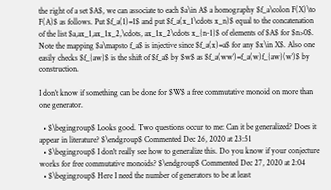the right of a set $A$, we can associate to each $a\in A$ a homography $f_a\colon F(X)\to F(A)$ as follows. Put $f_a(1)=1$ and put $f_a(x_1\cdots x_n)$ equal to the concatenation of the list $a,ax_1,ax_1x_2,\cdots, ax_1x_2\cdots x_{n-1}$ of elements of $A$ for $n>0$. Note the mapping $a\mapsto f_a$ is injective since $f_a(x)=a$ for any $x\in X$. Also one easily checks $f_{aw}$ is the shift of $f_a$ by $w$ as $f_a(ww’)=f_a(w)f_{aw}(w’)$ by construction.

I don’t know if something can be done for $W$ a free commutative monoid on more than one generator.

  • $\begingroup$ Looks good. Two questions occur to me: Can it be generalized? Does it appear in literature? $\endgroup$ Commented Dec 26, 2020 at 23:51
  • $\begingroup$ I don't really see how to generalize this. Do you know if your conjecture works for free commutative monoids? $\endgroup$ Commented Dec 27, 2020 at 2:04
  • $\begingroup$ Here I need the number of generators to be at least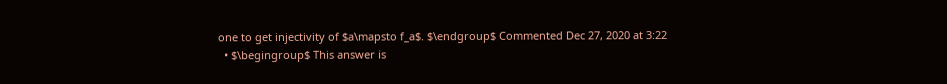one to get injectivity of $a\mapsto f_a$. $\endgroup$ Commented Dec 27, 2020 at 3:22
  • $\begingroup$ This answer is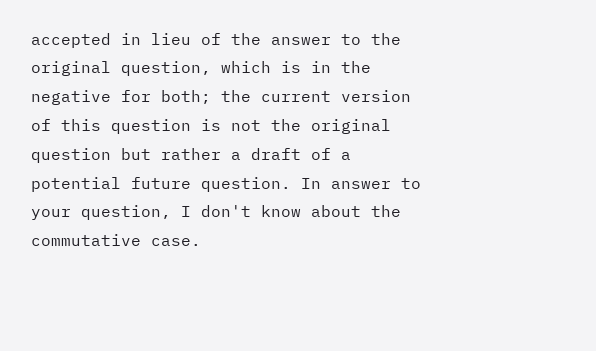accepted in lieu of the answer to the original question, which is in the negative for both; the current version of this question is not the original question but rather a draft of a potential future question. In answer to your question, I don't know about the commutative case.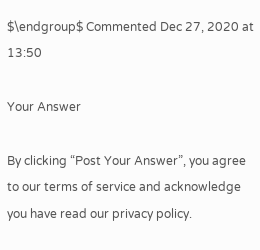$\endgroup$ Commented Dec 27, 2020 at 13:50

Your Answer

By clicking “Post Your Answer”, you agree to our terms of service and acknowledge you have read our privacy policy.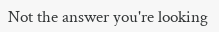Not the answer you're looking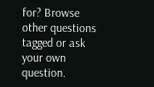for? Browse other questions tagged or ask your own question.